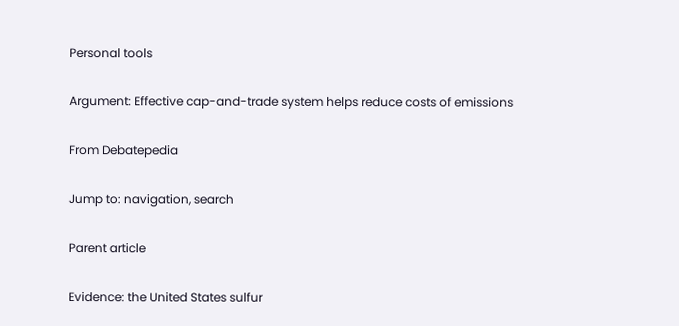Personal tools

Argument: Effective cap-and-trade system helps reduce costs of emissions

From Debatepedia

Jump to: navigation, search

Parent article

Evidence: the United States sulfur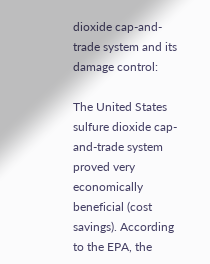dioxide cap-and-trade system and its damage control:

The United States sulfure dioxide cap-and-trade system proved very economically beneficial (cost savings). According to the EPA, the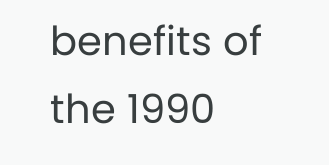benefits of the 1990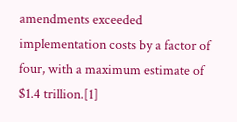amendments exceeded implementation costs by a factor of four, with a maximum estimate of $1.4 trillion.[1]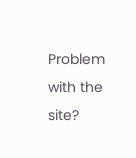Problem with the site?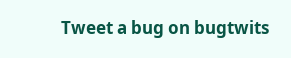Tweet a bug on bugtwits